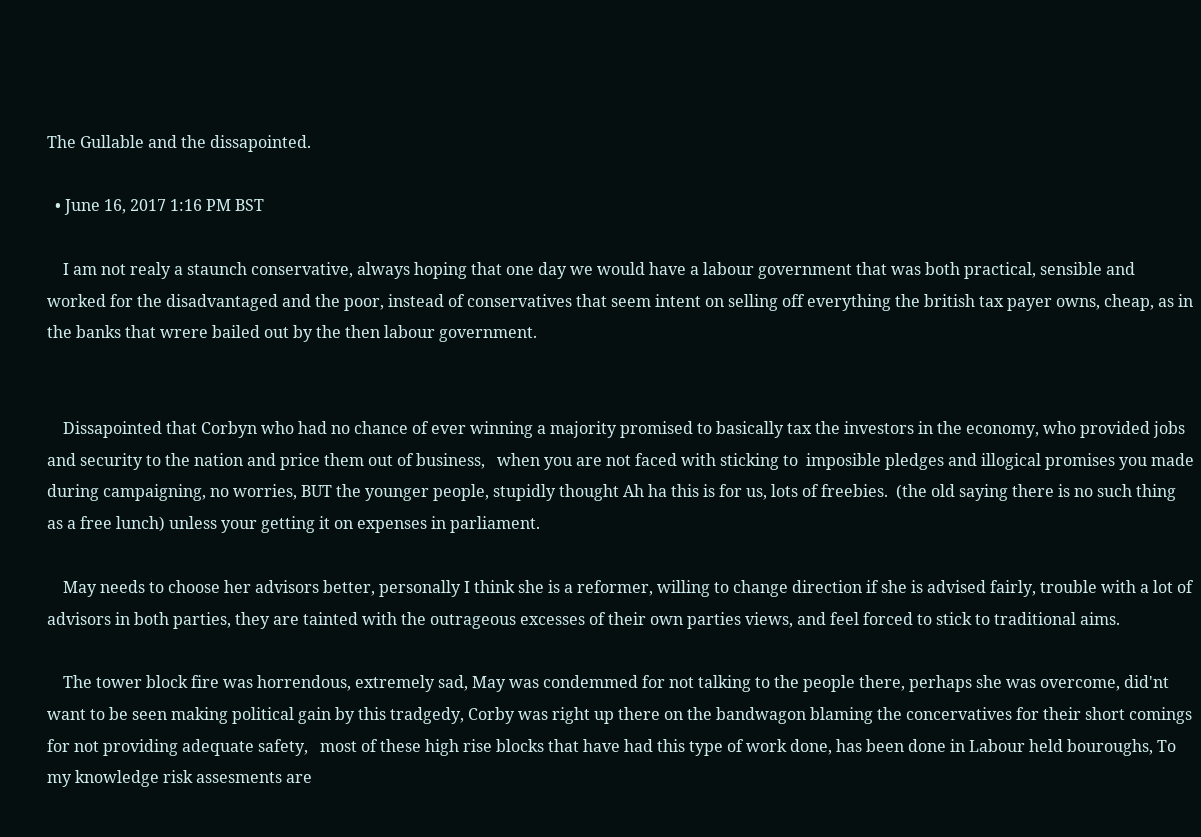The Gullable and the dissapointed.

  • June 16, 2017 1:16 PM BST

    I am not realy a staunch conservative, always hoping that one day we would have a labour government that was both practical, sensible and worked for the disadvantaged and the poor, instead of conservatives that seem intent on selling off everything the british tax payer owns, cheap, as in the banks that wrere bailed out by the then labour government.


    Dissapointed that Corbyn who had no chance of ever winning a majority promised to basically tax the investors in the economy, who provided jobs and security to the nation and price them out of business,   when you are not faced with sticking to  imposible pledges and illogical promises you made during campaigning, no worries, BUT the younger people, stupidly thought Ah ha this is for us, lots of freebies.  (the old saying there is no such thing as a free lunch) unless your getting it on expenses in parliament.

    May needs to choose her advisors better, personally I think she is a reformer, willing to change direction if she is advised fairly, trouble with a lot of advisors in both parties, they are tainted with the outrageous excesses of their own parties views, and feel forced to stick to traditional aims.

    The tower block fire was horrendous, extremely sad, May was condemmed for not talking to the people there, perhaps she was overcome, did'nt want to be seen making political gain by this tradgedy, Corby was right up there on the bandwagon blaming the concervatives for their short comings for not providing adequate safety,   most of these high rise blocks that have had this type of work done, has been done in Labour held bouroughs, To my knowledge risk assesments are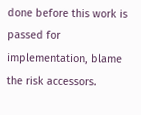done before this work is passed for implementation, blame the risk accessors.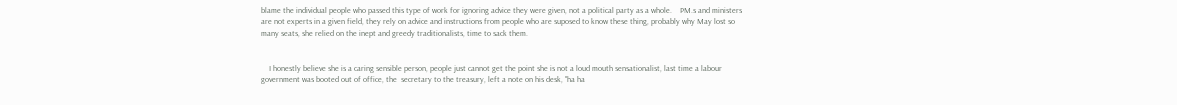blame the individual people who passed this type of work for ignoring advice they were given, not a political party as a whole.    PM.s and ministers are not experts in a given field, they rely on advice and instructions from people who are suposed to know these thing, probably why May lost so many seats, she relied on the inept and greedy traditionalists, time to sack them.


    I honestly believe she is a caring sensible person, people just cannot get the point she is not a loud mouth sensationalist, last time a labour government was booted out of office, the  secretary to the treasury, left a note on his desk, ''ha ha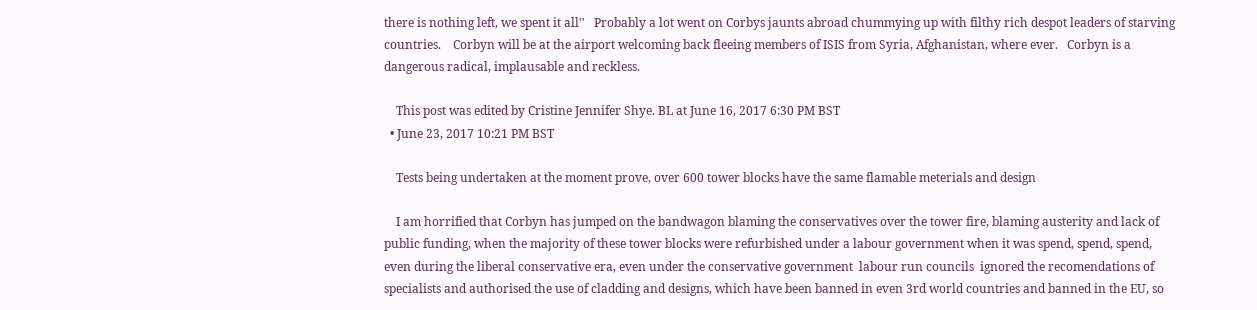there is nothing left, we spent it all''   Probably a lot went on Corbys jaunts abroad chummying up with filthy rich despot leaders of starving countries.    Corbyn will be at the airport welcoming back fleeing members of ISIS from Syria, Afghanistan, where ever.   Corbyn is a dangerous radical, implausable and reckless.

    This post was edited by Cristine Jennifer Shye. BL at June 16, 2017 6:30 PM BST
  • June 23, 2017 10:21 PM BST

    Tests being undertaken at the moment prove, over 600 tower blocks have the same flamable meterials and design

    I am horrified that Corbyn has jumped on the bandwagon blaming the conservatives over the tower fire, blaming austerity and lack of public funding, when the majority of these tower blocks were refurbished under a labour government when it was spend, spend, spend, even during the liberal conservative era, even under the conservative government  labour run councils  ignored the recomendations of specialists and authorised the use of cladding and designs, which have been banned in even 3rd world countries and banned in the EU, so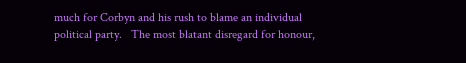much for Corbyn and his rush to blame an individual political party.   The most blatant disregard for honour,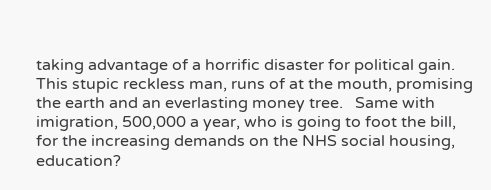taking advantage of a horrific disaster for political gain.   This stupic reckless man, runs of at the mouth, promising the earth and an everlasting money tree.   Same with imigration, 500,000 a year, who is going to foot the bill, for the increasing demands on the NHS social housing, education?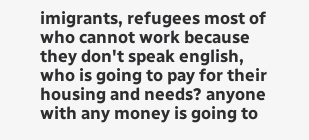imigrants, refugees most of who cannot work because they don't speak english, who is going to pay for their housing and needs? anyone with any money is going to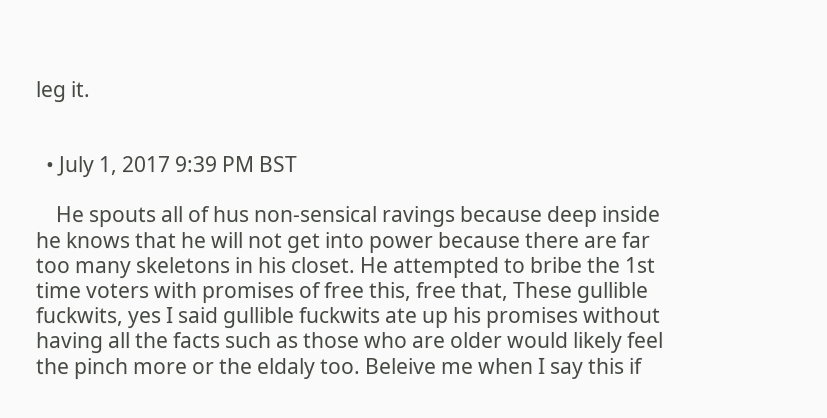leg it.


  • July 1, 2017 9:39 PM BST

    He spouts all of hus non-sensical ravings because deep inside he knows that he will not get into power because there are far too many skeletons in his closet. He attempted to bribe the 1st time voters with promises of free this, free that, These gullible fuckwits, yes I said gullible fuckwits ate up his promises without having all the facts such as those who are older would likely feel the pinch more or the eldaly too. Beleive me when I say this if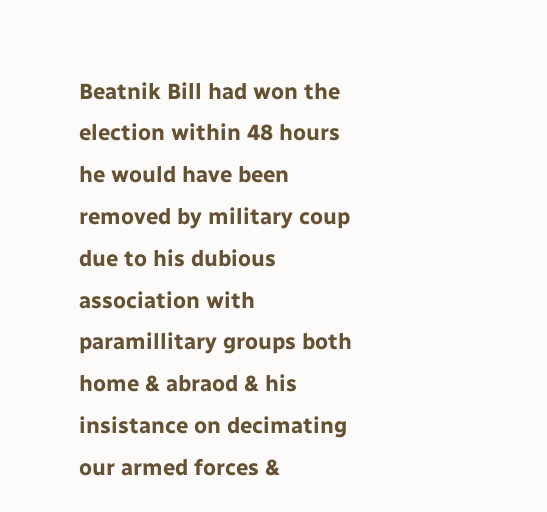Beatnik Bill had won the election within 48 hours he would have been removed by military coup due to his dubious association with paramillitary groups both home & abraod & his insistance on decimating our armed forces &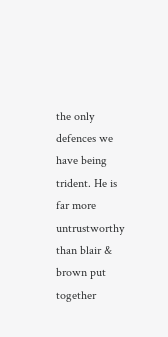the only defences we have being trident. He is far more untrustworthy than blair & brown put together